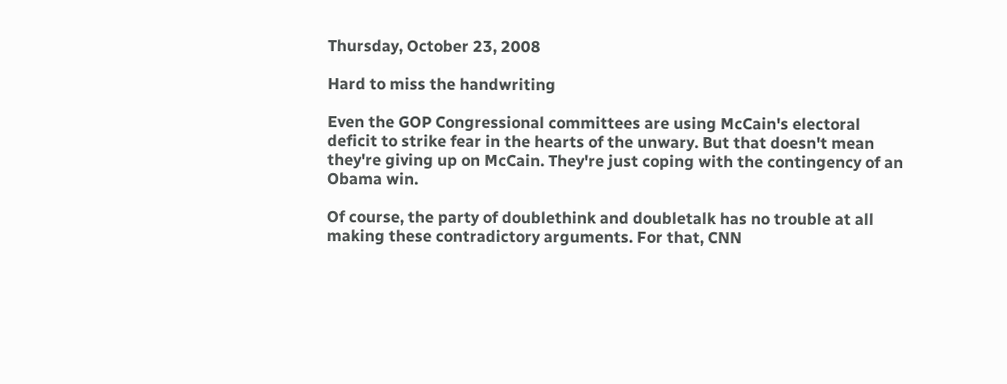Thursday, October 23, 2008

Hard to miss the handwriting

Even the GOP Congressional committees are using McCain's electoral deficit to strike fear in the hearts of the unwary. But that doesn't mean they're giving up on McCain. They're just coping with the contingency of an Obama win.

Of course, the party of doublethink and doubletalk has no trouble at all making these contradictory arguments. For that, CNN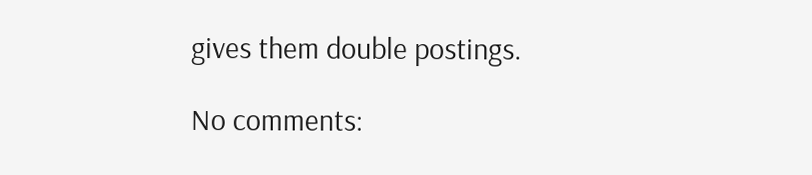gives them double postings.

No comments: